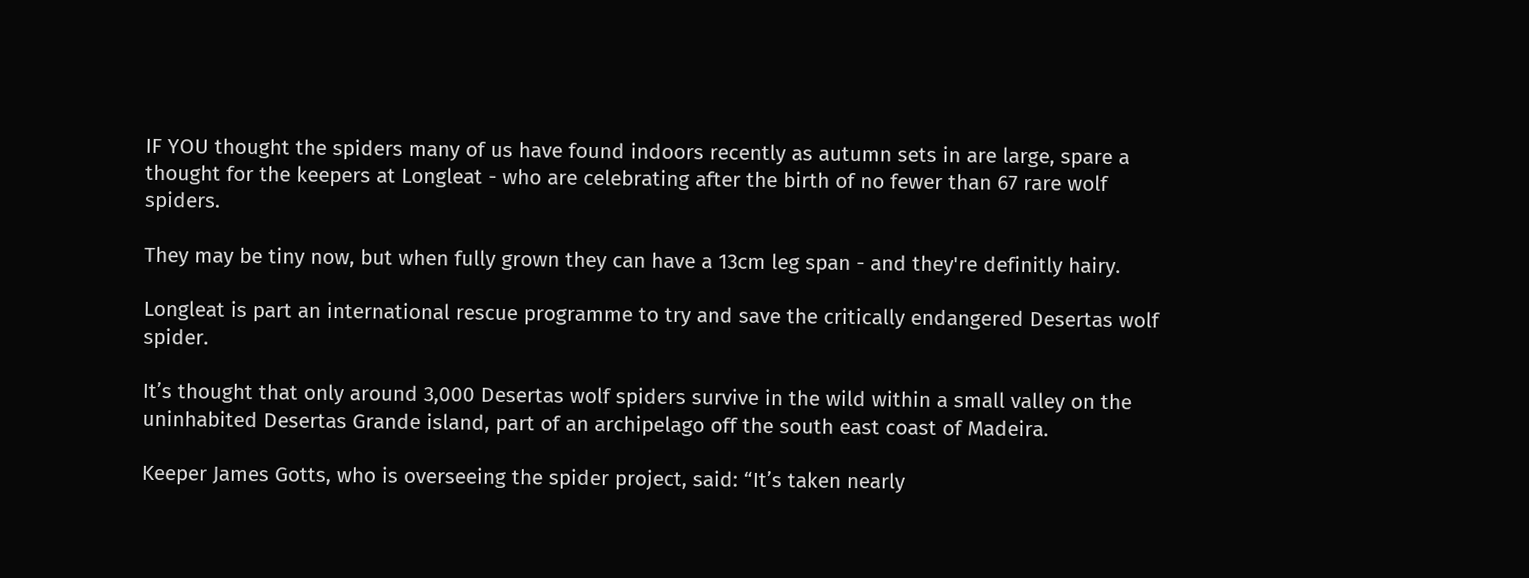IF YOU thought the spiders many of us have found indoors recently as autumn sets in are large, spare a thought for the keepers at Longleat - who are celebrating after the birth of no fewer than 67 rare wolf spiders.

They may be tiny now, but when fully grown they can have a 13cm leg span - and they're definitly hairy.

Longleat is part an international rescue programme to try and save the critically endangered Desertas wolf spider.

It’s thought that only around 3,000 Desertas wolf spiders survive in the wild within a small valley on the uninhabited Desertas Grande island, part of an archipelago off the south east coast of Madeira.

Keeper James Gotts, who is overseeing the spider project, said: “It’s taken nearly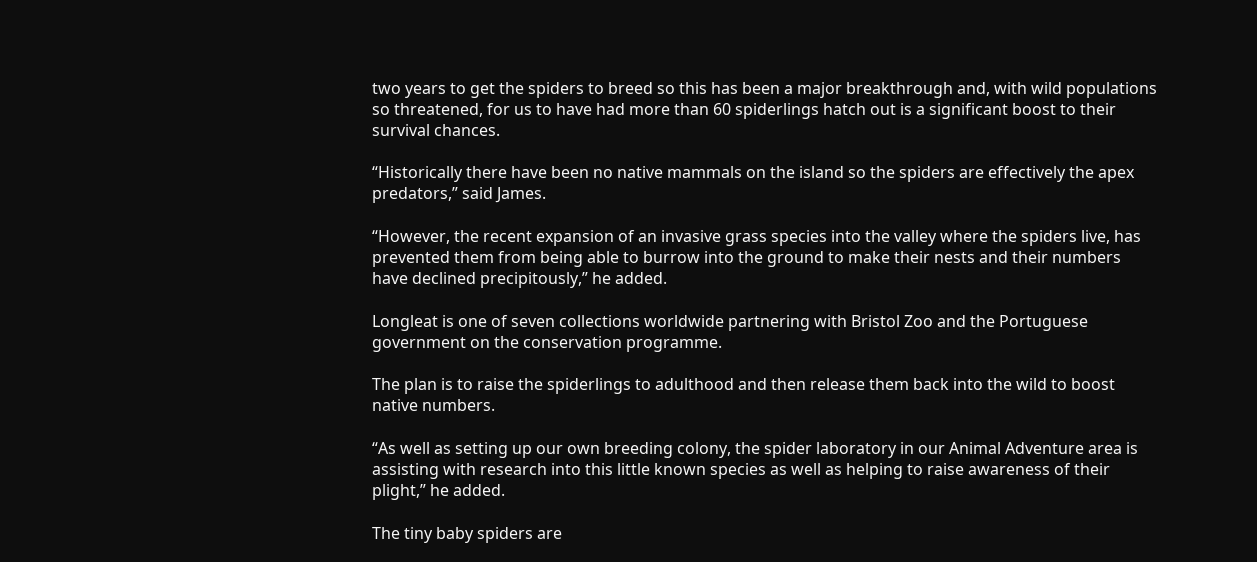two years to get the spiders to breed so this has been a major breakthrough and, with wild populations so threatened, for us to have had more than 60 spiderlings hatch out is a significant boost to their survival chances.

“Historically there have been no native mammals on the island so the spiders are effectively the apex predators,” said James.

“However, the recent expansion of an invasive grass species into the valley where the spiders live, has prevented them from being able to burrow into the ground to make their nests and their numbers have declined precipitously,” he added.

Longleat is one of seven collections worldwide partnering with Bristol Zoo and the Portuguese government on the conservation programme.

The plan is to raise the spiderlings to adulthood and then release them back into the wild to boost native numbers.

“As well as setting up our own breeding colony, the spider laboratory in our Animal Adventure area is assisting with research into this little known species as well as helping to raise awareness of their plight,” he added.

The tiny baby spiders are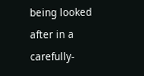being looked after in a carefully-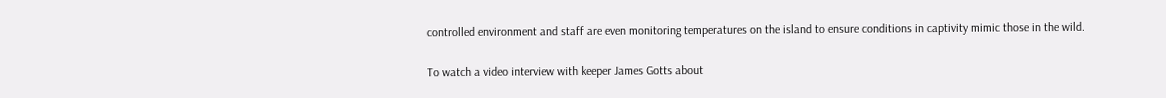controlled environment and staff are even monitoring temperatures on the island to ensure conditions in captivity mimic those in the wild.

To watch a video interview with keeper James Gotts about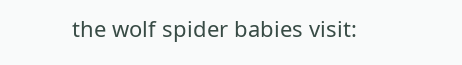the wolf spider babies visit: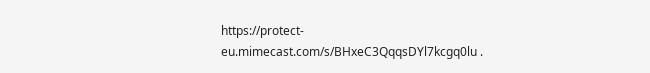https://protect-eu.mimecast.com/s/BHxeC3QqqsDYl7kcgq0lu .